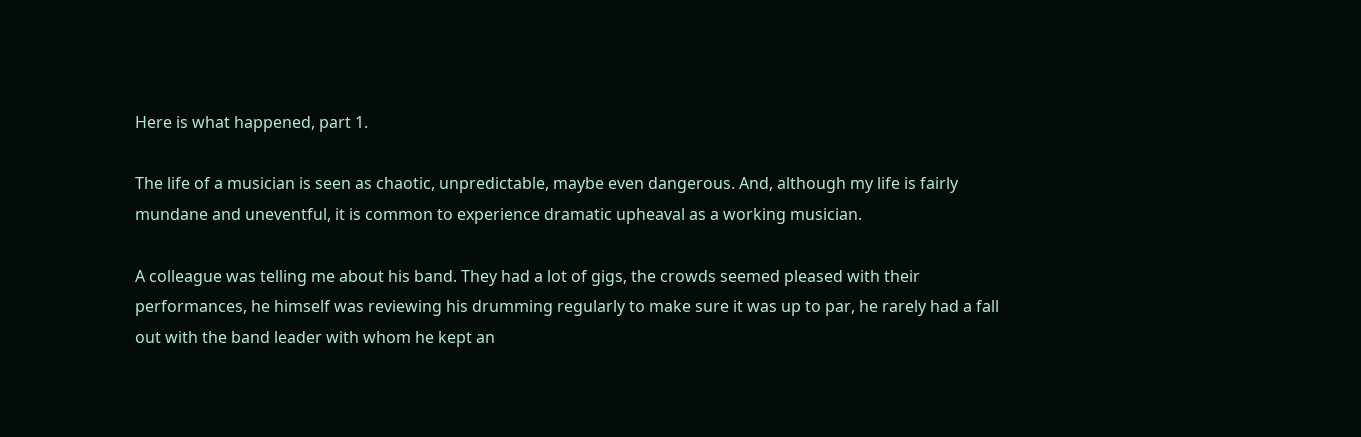Here is what happened, part 1.

The life of a musician is seen as chaotic, unpredictable, maybe even dangerous. And, although my life is fairly mundane and uneventful, it is common to experience dramatic upheaval as a working musician.

A colleague was telling me about his band. They had a lot of gigs, the crowds seemed pleased with their performances, he himself was reviewing his drumming regularly to make sure it was up to par, he rarely had a fall out with the band leader with whom he kept an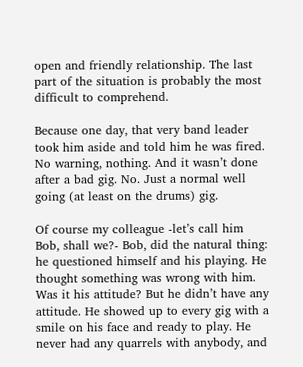open and friendly relationship. The last part of the situation is probably the most difficult to comprehend.

Because one day, that very band leader took him aside and told him he was fired. No warning, nothing. And it wasn’t done after a bad gig. No. Just a normal well going (at least on the drums) gig.

Of course my colleague -let’s call him Bob, shall we?- Bob, did the natural thing: he questioned himself and his playing. He thought something was wrong with him. Was it his attitude? But he didn’t have any attitude. He showed up to every gig with a smile on his face and ready to play. He never had any quarrels with anybody, and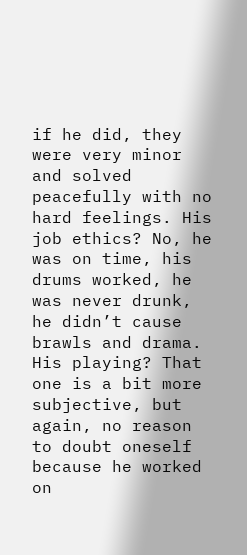if he did, they were very minor and solved peacefully with no hard feelings. His job ethics? No, he was on time, his drums worked, he was never drunk, he didn’t cause brawls and drama. His playing? That one is a bit more subjective, but again, no reason to doubt oneself because he worked on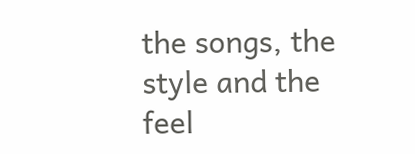the songs, the style and the feel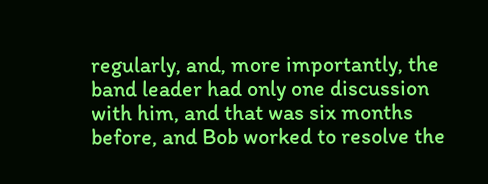regularly, and, more importantly, the band leader had only one discussion with him, and that was six months before, and Bob worked to resolve the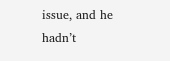issue, and he hadn’t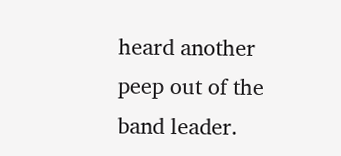heard another peep out of the band leader.